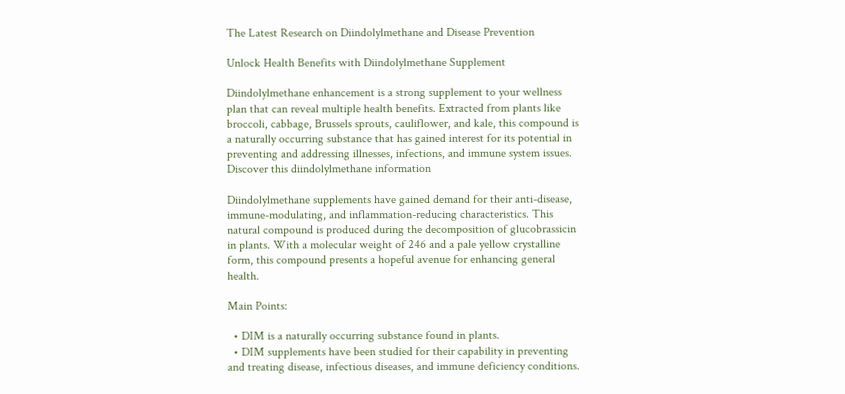The Latest Research on Diindolylmethane and Disease Prevention

Unlock Health Benefits with Diindolylmethane Supplement

Diindolylmethane enhancement is a strong supplement to your wellness plan that can reveal multiple health benefits. Extracted from plants like broccoli, cabbage, Brussels sprouts, cauliflower, and kale, this compound is a naturally occurring substance that has gained interest for its potential in preventing and addressing illnesses, infections, and immune system issues. Discover this diindolylmethane information

Diindolylmethane supplements have gained demand for their anti-disease, immune-modulating, and inflammation-reducing characteristics. This natural compound is produced during the decomposition of glucobrassicin in plants. With a molecular weight of 246 and a pale yellow crystalline form, this compound presents a hopeful avenue for enhancing general health.

Main Points:

  • DIM is a naturally occurring substance found in plants.
  • DIM supplements have been studied for their capability in preventing and treating disease, infectious diseases, and immune deficiency conditions.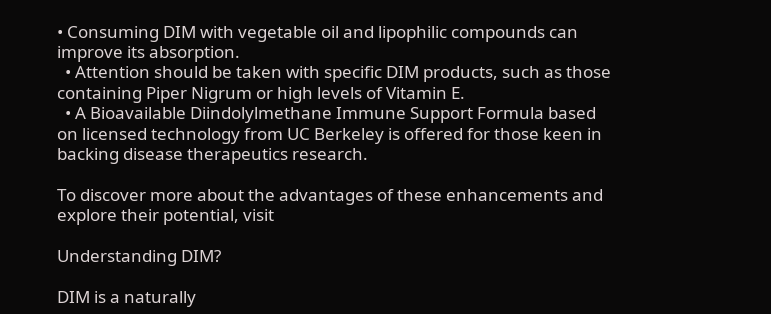• Consuming DIM with vegetable oil and lipophilic compounds can improve its absorption.
  • Attention should be taken with specific DIM products, such as those containing Piper Nigrum or high levels of Vitamin E.
  • A Bioavailable Diindolylmethane Immune Support Formula based on licensed technology from UC Berkeley is offered for those keen in backing disease therapeutics research.

To discover more about the advantages of these enhancements and explore their potential, visit

Understanding DIM?

DIM is a naturally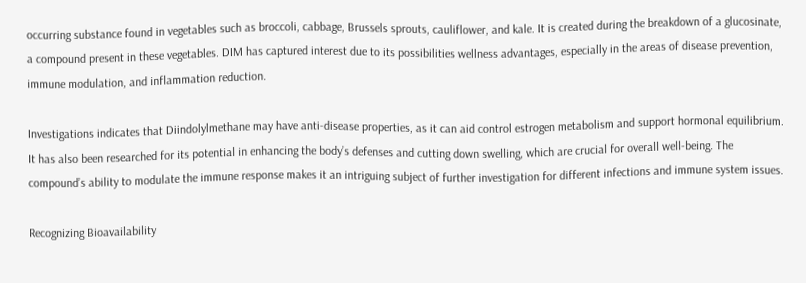occurring substance found in vegetables such as broccoli, cabbage, Brussels sprouts, cauliflower, and kale. It is created during the breakdown of a glucosinate, a compound present in these vegetables. DIM has captured interest due to its possibilities wellness advantages, especially in the areas of disease prevention, immune modulation, and inflammation reduction.

Investigations indicates that Diindolylmethane may have anti-disease properties, as it can aid control estrogen metabolism and support hormonal equilibrium. It has also been researched for its potential in enhancing the body’s defenses and cutting down swelling, which are crucial for overall well-being. The compound’s ability to modulate the immune response makes it an intriguing subject of further investigation for different infections and immune system issues.

Recognizing Bioavailability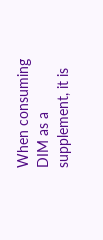When consuming DIM as a supplement, it is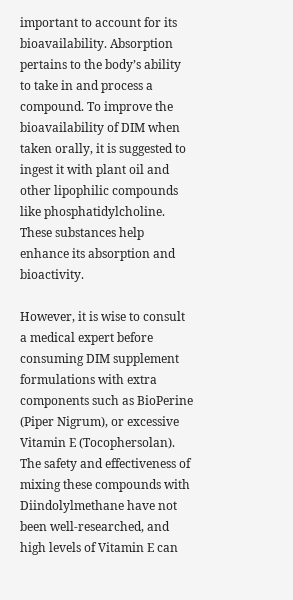important to account for its bioavailability. Absorption pertains to the body’s ability to take in and process a compound. To improve the bioavailability of DIM when taken orally, it is suggested to ingest it with plant oil and other lipophilic compounds like phosphatidylcholine. These substances help enhance its absorption and bioactivity.

However, it is wise to consult a medical expert before consuming DIM supplement formulations with extra components such as BioPerine (Piper Nigrum), or excessive Vitamin E (Tocophersolan). The safety and effectiveness of mixing these compounds with Diindolylmethane have not been well-researched, and high levels of Vitamin E can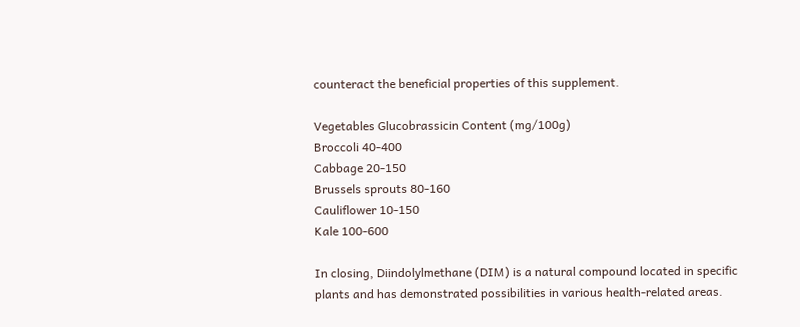counteract the beneficial properties of this supplement.

Vegetables Glucobrassicin Content (mg/100g)
Broccoli 40-400
Cabbage 20-150
Brussels sprouts 80-160
Cauliflower 10-150
Kale 100-600

In closing, Diindolylmethane (DIM) is a natural compound located in specific plants and has demonstrated possibilities in various health-related areas.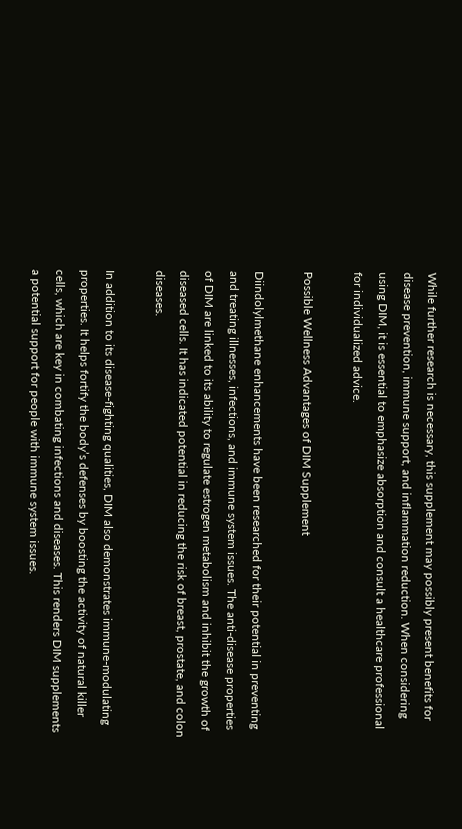While further research is necessary, this supplement may possibly present benefits for disease prevention, immune support, and inflammation reduction. When considering using DIM, it is essential to emphasize absorption and consult a healthcare professional for individualized advice.

Possible Wellness Advantages of DIM Supplement

Diindolylmethane enhancements have been researched for their potential in preventing and treating illnesses, infections, and immune system issues. The anti-disease properties of DIM are linked to its ability to regulate estrogen metabolism and inhibit the growth of diseased cells. It has indicated potential in reducing the risk of breast, prostate, and colon diseases.

In addition to its disease-fighting qualities, DIM also demonstrates immune-modulating properties. It helps fortify the body’s defenses by boosting the activity of natural killer cells, which are key in combating infections and diseases. This renders DIM supplements a potential support for people with immune system issues.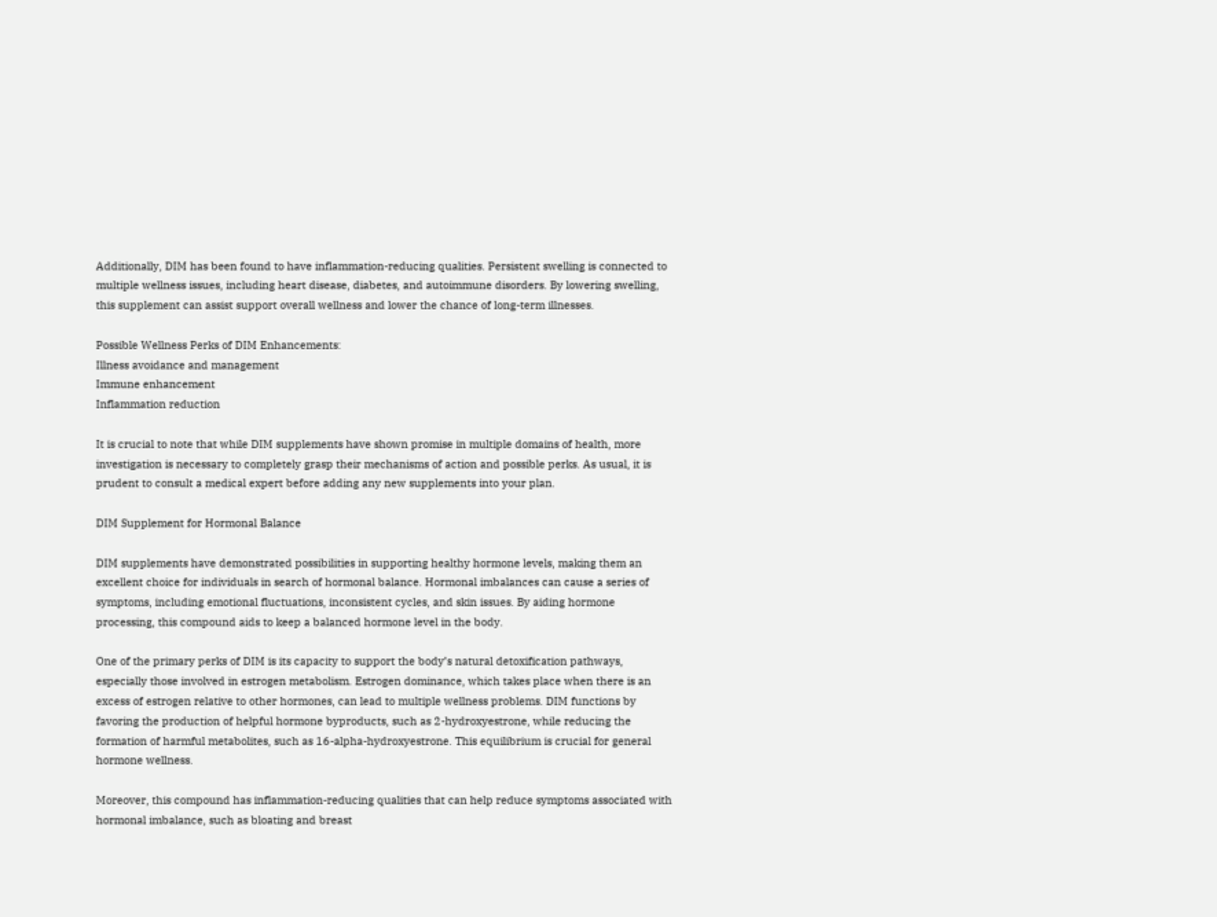Additionally, DIM has been found to have inflammation-reducing qualities. Persistent swelling is connected to multiple wellness issues, including heart disease, diabetes, and autoimmune disorders. By lowering swelling, this supplement can assist support overall wellness and lower the chance of long-term illnesses.

Possible Wellness Perks of DIM Enhancements:
Illness avoidance and management
Immune enhancement
Inflammation reduction

It is crucial to note that while DIM supplements have shown promise in multiple domains of health, more investigation is necessary to completely grasp their mechanisms of action and possible perks. As usual, it is prudent to consult a medical expert before adding any new supplements into your plan.

DIM Supplement for Hormonal Balance

DIM supplements have demonstrated possibilities in supporting healthy hormone levels, making them an excellent choice for individuals in search of hormonal balance. Hormonal imbalances can cause a series of symptoms, including emotional fluctuations, inconsistent cycles, and skin issues. By aiding hormone processing, this compound aids to keep a balanced hormone level in the body.

One of the primary perks of DIM is its capacity to support the body’s natural detoxification pathways, especially those involved in estrogen metabolism. Estrogen dominance, which takes place when there is an excess of estrogen relative to other hormones, can lead to multiple wellness problems. DIM functions by favoring the production of helpful hormone byproducts, such as 2-hydroxyestrone, while reducing the formation of harmful metabolites, such as 16-alpha-hydroxyestrone. This equilibrium is crucial for general hormone wellness.

Moreover, this compound has inflammation-reducing qualities that can help reduce symptoms associated with hormonal imbalance, such as bloating and breast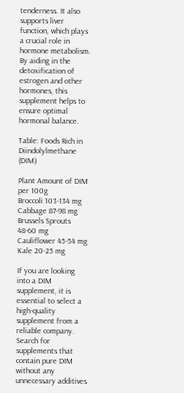tenderness. It also supports liver function, which plays a crucial role in hormone metabolism. By aiding in the detoxification of estrogen and other hormones, this supplement helps to ensure optimal hormonal balance.

Table: Foods Rich in Diindolylmethane (DIM)

Plant Amount of DIM per 100g
Broccoli 103-134 mg
Cabbage 87-98 mg
Brussels Sprouts 48-60 mg
Cauliflower 45-54 mg
Kale 20-25 mg

If you are looking into a DIM supplement, it is essential to select a high-quality supplement from a reliable company. Search for supplements that contain pure DIM without any unnecessary additives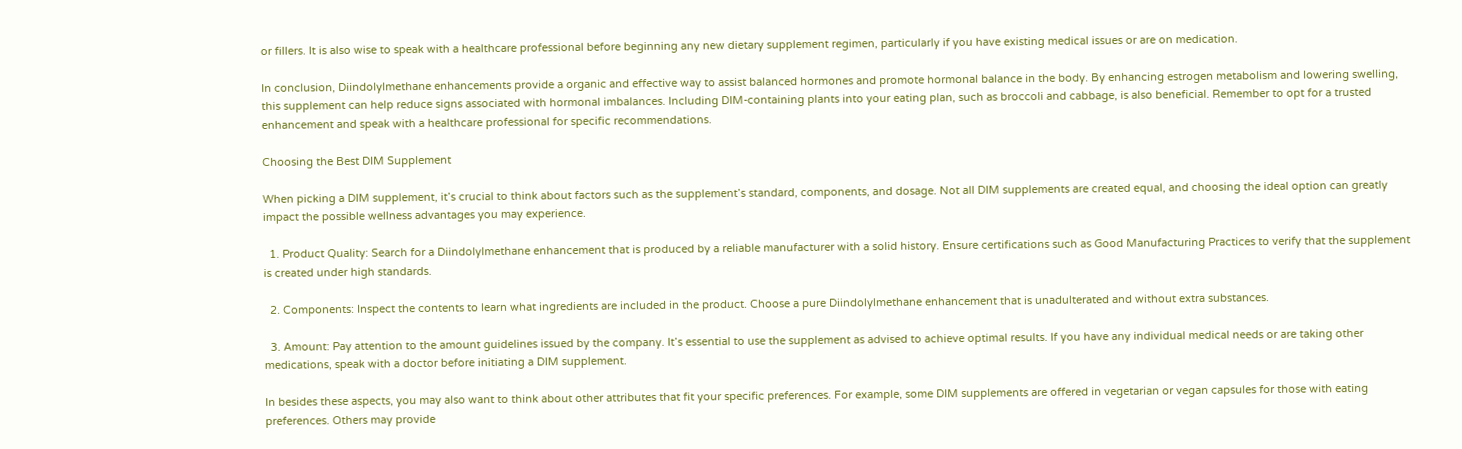or fillers. It is also wise to speak with a healthcare professional before beginning any new dietary supplement regimen, particularly if you have existing medical issues or are on medication.

In conclusion, Diindolylmethane enhancements provide a organic and effective way to assist balanced hormones and promote hormonal balance in the body. By enhancing estrogen metabolism and lowering swelling, this supplement can help reduce signs associated with hormonal imbalances. Including DIM-containing plants into your eating plan, such as broccoli and cabbage, is also beneficial. Remember to opt for a trusted enhancement and speak with a healthcare professional for specific recommendations.

Choosing the Best DIM Supplement

When picking a DIM supplement, it’s crucial to think about factors such as the supplement’s standard, components, and dosage. Not all DIM supplements are created equal, and choosing the ideal option can greatly impact the possible wellness advantages you may experience.

  1. Product Quality: Search for a Diindolylmethane enhancement that is produced by a reliable manufacturer with a solid history. Ensure certifications such as Good Manufacturing Practices to verify that the supplement is created under high standards.

  2. Components: Inspect the contents to learn what ingredients are included in the product. Choose a pure Diindolylmethane enhancement that is unadulterated and without extra substances.

  3. Amount: Pay attention to the amount guidelines issued by the company. It’s essential to use the supplement as advised to achieve optimal results. If you have any individual medical needs or are taking other medications, speak with a doctor before initiating a DIM supplement.

In besides these aspects, you may also want to think about other attributes that fit your specific preferences. For example, some DIM supplements are offered in vegetarian or vegan capsules for those with eating preferences. Others may provide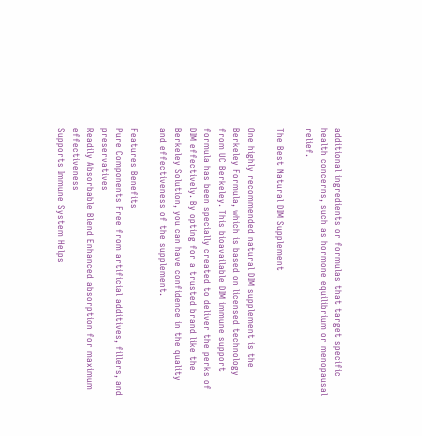additional ingredients or formulas that target specific health concerns, such as hormone equilibrium or menopausal relief.

The Best Natural DIM Supplement

One highly recommended natural DIM supplement is the Berkeley Formula, which is based on licensed technology from UC Berkeley. This bioavailable DIM immune support formula has been specially created to deliver the perks of DIM effectively. By opting for a trusted brand like the Berkeley Solution, you can have confidence in the quality and effectiveness of the supplement.

Features Benefits
Pure Components Free from artificial additives, fillers, and preservatives
Readily Absorbable Blend Enhanced absorption for maximum effectiveness
Supports Immune System Helps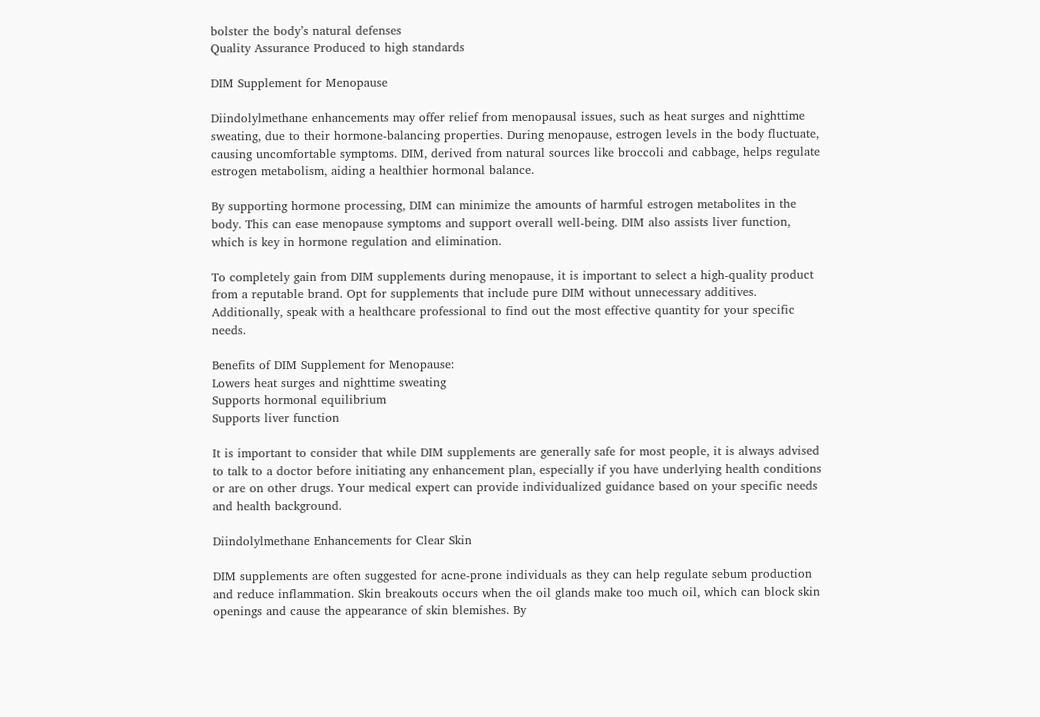bolster the body’s natural defenses
Quality Assurance Produced to high standards

DIM Supplement for Menopause

Diindolylmethane enhancements may offer relief from menopausal issues, such as heat surges and nighttime sweating, due to their hormone-balancing properties. During menopause, estrogen levels in the body fluctuate, causing uncomfortable symptoms. DIM, derived from natural sources like broccoli and cabbage, helps regulate estrogen metabolism, aiding a healthier hormonal balance.

By supporting hormone processing, DIM can minimize the amounts of harmful estrogen metabolites in the body. This can ease menopause symptoms and support overall well-being. DIM also assists liver function, which is key in hormone regulation and elimination.

To completely gain from DIM supplements during menopause, it is important to select a high-quality product from a reputable brand. Opt for supplements that include pure DIM without unnecessary additives. Additionally, speak with a healthcare professional to find out the most effective quantity for your specific needs.

Benefits of DIM Supplement for Menopause:
Lowers heat surges and nighttime sweating
Supports hormonal equilibrium
Supports liver function

It is important to consider that while DIM supplements are generally safe for most people, it is always advised to talk to a doctor before initiating any enhancement plan, especially if you have underlying health conditions or are on other drugs. Your medical expert can provide individualized guidance based on your specific needs and health background.

Diindolylmethane Enhancements for Clear Skin

DIM supplements are often suggested for acne-prone individuals as they can help regulate sebum production and reduce inflammation. Skin breakouts occurs when the oil glands make too much oil, which can block skin openings and cause the appearance of skin blemishes. By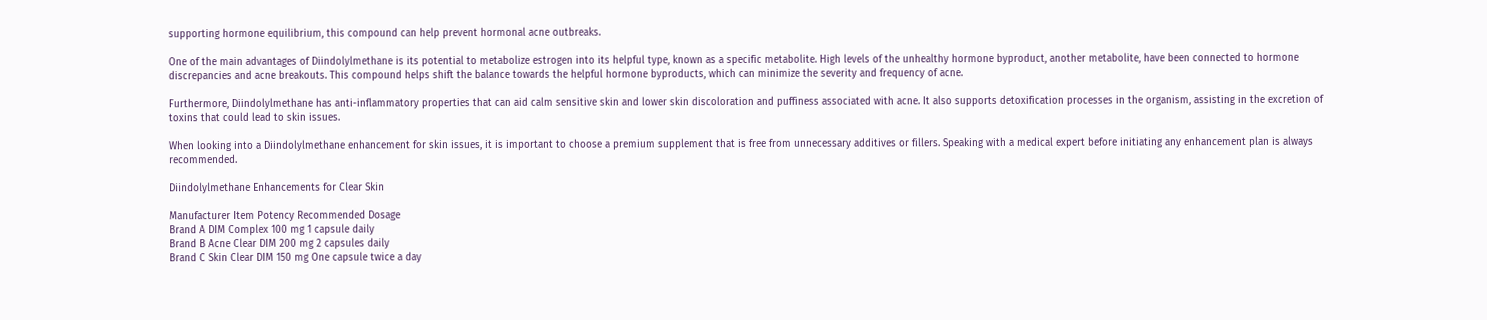supporting hormone equilibrium, this compound can help prevent hormonal acne outbreaks.

One of the main advantages of Diindolylmethane is its potential to metabolize estrogen into its helpful type, known as a specific metabolite. High levels of the unhealthy hormone byproduct, another metabolite, have been connected to hormone discrepancies and acne breakouts. This compound helps shift the balance towards the helpful hormone byproducts, which can minimize the severity and frequency of acne.

Furthermore, Diindolylmethane has anti-inflammatory properties that can aid calm sensitive skin and lower skin discoloration and puffiness associated with acne. It also supports detoxification processes in the organism, assisting in the excretion of toxins that could lead to skin issues.

When looking into a Diindolylmethane enhancement for skin issues, it is important to choose a premium supplement that is free from unnecessary additives or fillers. Speaking with a medical expert before initiating any enhancement plan is always recommended.

Diindolylmethane Enhancements for Clear Skin

Manufacturer Item Potency Recommended Dosage
Brand A DIM Complex 100 mg 1 capsule daily
Brand B Acne Clear DIM 200 mg 2 capsules daily
Brand C Skin Clear DIM 150 mg One capsule twice a day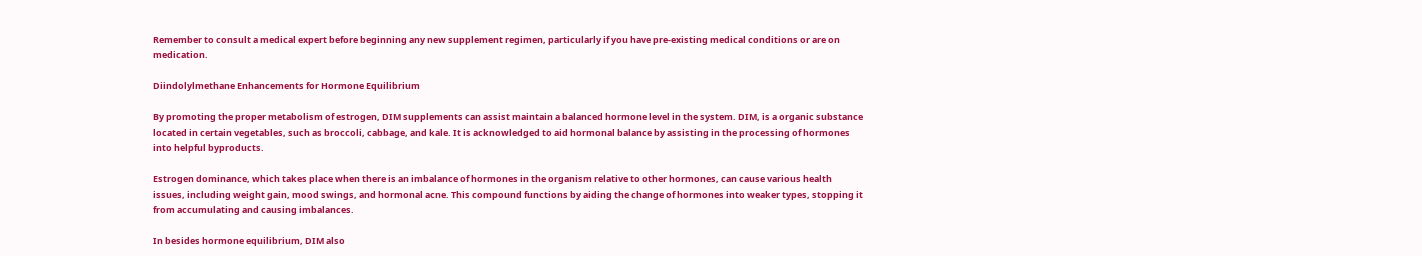Remember to consult a medical expert before beginning any new supplement regimen, particularly if you have pre-existing medical conditions or are on medication.

Diindolylmethane Enhancements for Hormone Equilibrium

By promoting the proper metabolism of estrogen, DIM supplements can assist maintain a balanced hormone level in the system. DIM, is a organic substance located in certain vegetables, such as broccoli, cabbage, and kale. It is acknowledged to aid hormonal balance by assisting in the processing of hormones into helpful byproducts.

Estrogen dominance, which takes place when there is an imbalance of hormones in the organism relative to other hormones, can cause various health issues, including weight gain, mood swings, and hormonal acne. This compound functions by aiding the change of hormones into weaker types, stopping it from accumulating and causing imbalances.

In besides hormone equilibrium, DIM also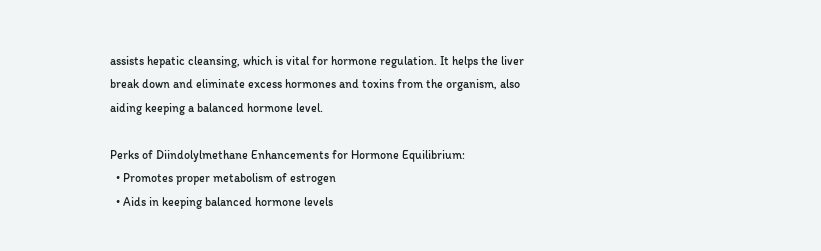assists hepatic cleansing, which is vital for hormone regulation. It helps the liver break down and eliminate excess hormones and toxins from the organism, also aiding keeping a balanced hormone level.

Perks of Diindolylmethane Enhancements for Hormone Equilibrium:
  • Promotes proper metabolism of estrogen
  • Aids in keeping balanced hormone levels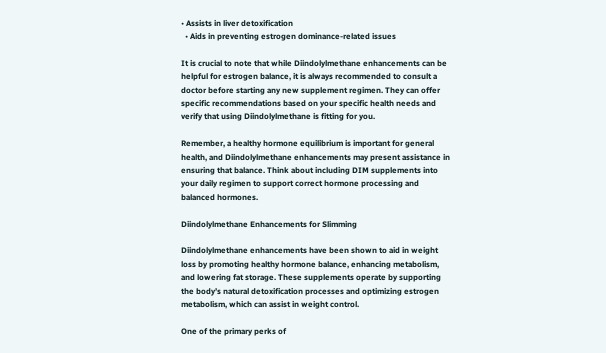• Assists in liver detoxification
  • Aids in preventing estrogen dominance-related issues

It is crucial to note that while Diindolylmethane enhancements can be helpful for estrogen balance, it is always recommended to consult a doctor before starting any new supplement regimen. They can offer specific recommendations based on your specific health needs and verify that using Diindolylmethane is fitting for you.

Remember, a healthy hormone equilibrium is important for general health, and Diindolylmethane enhancements may present assistance in ensuring that balance. Think about including DIM supplements into your daily regimen to support correct hormone processing and balanced hormones.

Diindolylmethane Enhancements for Slimming

Diindolylmethane enhancements have been shown to aid in weight loss by promoting healthy hormone balance, enhancing metabolism, and lowering fat storage. These supplements operate by supporting the body’s natural detoxification processes and optimizing estrogen metabolism, which can assist in weight control.

One of the primary perks of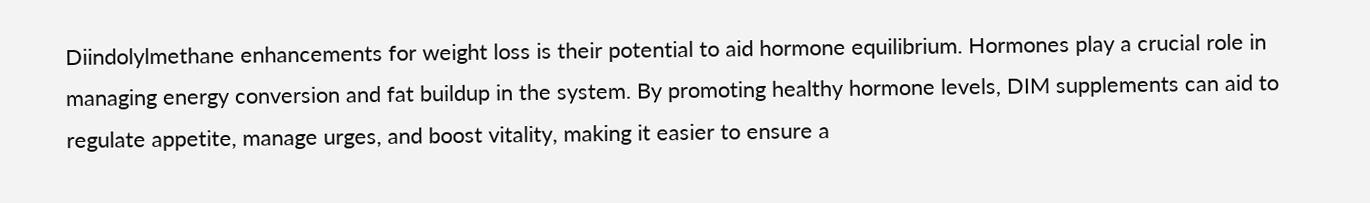Diindolylmethane enhancements for weight loss is their potential to aid hormone equilibrium. Hormones play a crucial role in managing energy conversion and fat buildup in the system. By promoting healthy hormone levels, DIM supplements can aid to regulate appetite, manage urges, and boost vitality, making it easier to ensure a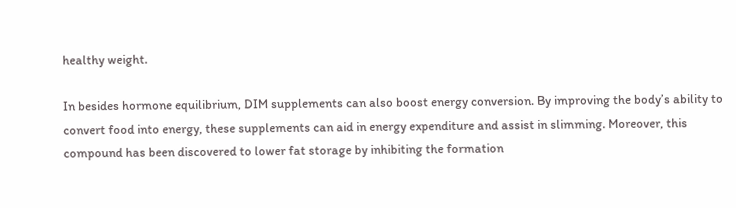healthy weight.

In besides hormone equilibrium, DIM supplements can also boost energy conversion. By improving the body’s ability to convert food into energy, these supplements can aid in energy expenditure and assist in slimming. Moreover, this compound has been discovered to lower fat storage by inhibiting the formation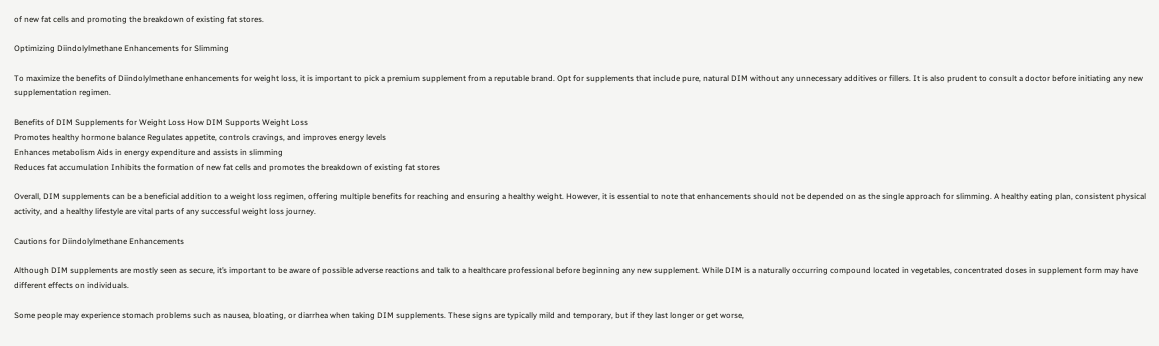of new fat cells and promoting the breakdown of existing fat stores.

Optimizing Diindolylmethane Enhancements for Slimming

To maximize the benefits of Diindolylmethane enhancements for weight loss, it is important to pick a premium supplement from a reputable brand. Opt for supplements that include pure, natural DIM without any unnecessary additives or fillers. It is also prudent to consult a doctor before initiating any new supplementation regimen.

Benefits of DIM Supplements for Weight Loss How DIM Supports Weight Loss
Promotes healthy hormone balance Regulates appetite, controls cravings, and improves energy levels
Enhances metabolism Aids in energy expenditure and assists in slimming
Reduces fat accumulation Inhibits the formation of new fat cells and promotes the breakdown of existing fat stores

Overall, DIM supplements can be a beneficial addition to a weight loss regimen, offering multiple benefits for reaching and ensuring a healthy weight. However, it is essential to note that enhancements should not be depended on as the single approach for slimming. A healthy eating plan, consistent physical activity, and a healthy lifestyle are vital parts of any successful weight loss journey.

Cautions for Diindolylmethane Enhancements

Although DIM supplements are mostly seen as secure, it’s important to be aware of possible adverse reactions and talk to a healthcare professional before beginning any new supplement. While DIM is a naturally occurring compound located in vegetables, concentrated doses in supplement form may have different effects on individuals.

Some people may experience stomach problems such as nausea, bloating, or diarrhea when taking DIM supplements. These signs are typically mild and temporary, but if they last longer or get worse,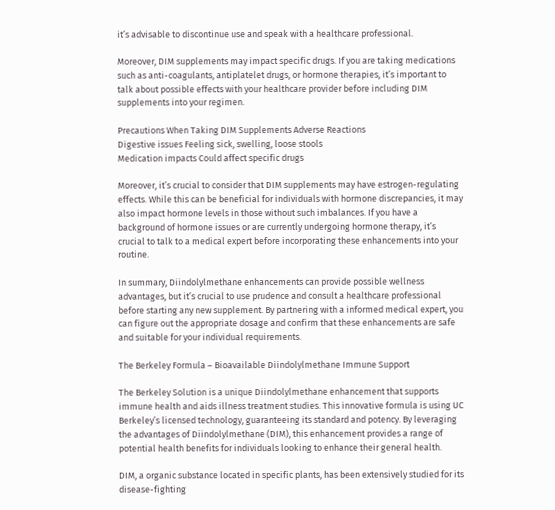it’s advisable to discontinue use and speak with a healthcare professional.

Moreover, DIM supplements may impact specific drugs. If you are taking medications such as anti-coagulants, antiplatelet drugs, or hormone therapies, it’s important to talk about possible effects with your healthcare provider before including DIM supplements into your regimen.

Precautions When Taking DIM Supplements Adverse Reactions
Digestive issues Feeling sick, swelling, loose stools
Medication impacts Could affect specific drugs

Moreover, it’s crucial to consider that DIM supplements may have estrogen-regulating effects. While this can be beneficial for individuals with hormone discrepancies, it may also impact hormone levels in those without such imbalances. If you have a background of hormone issues or are currently undergoing hormone therapy, it’s crucial to talk to a medical expert before incorporating these enhancements into your routine.

In summary, Diindolylmethane enhancements can provide possible wellness advantages, but it’s crucial to use prudence and consult a healthcare professional before starting any new supplement. By partnering with a informed medical expert, you can figure out the appropriate dosage and confirm that these enhancements are safe and suitable for your individual requirements.

The Berkeley Formula – Bioavailable Diindolylmethane Immune Support

The Berkeley Solution is a unique Diindolylmethane enhancement that supports immune health and aids illness treatment studies. This innovative formula is using UC Berkeley’s licensed technology, guaranteeing its standard and potency. By leveraging the advantages of Diindolylmethane (DIM), this enhancement provides a range of potential health benefits for individuals looking to enhance their general health.

DIM, a organic substance located in specific plants, has been extensively studied for its disease-fighting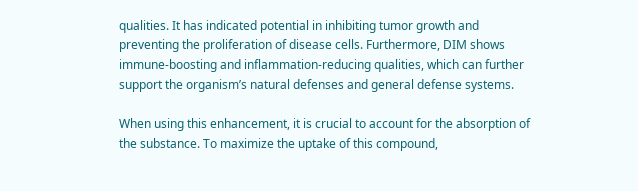qualities. It has indicated potential in inhibiting tumor growth and preventing the proliferation of disease cells. Furthermore, DIM shows immune-boosting and inflammation-reducing qualities, which can further support the organism’s natural defenses and general defense systems.

When using this enhancement, it is crucial to account for the absorption of the substance. To maximize the uptake of this compound,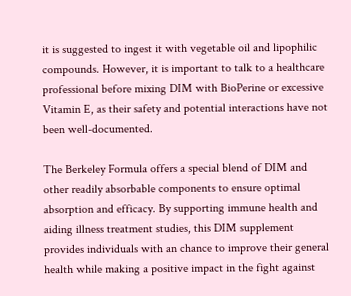it is suggested to ingest it with vegetable oil and lipophilic compounds. However, it is important to talk to a healthcare professional before mixing DIM with BioPerine or excessive Vitamin E, as their safety and potential interactions have not been well-documented.

The Berkeley Formula offers a special blend of DIM and other readily absorbable components to ensure optimal absorption and efficacy. By supporting immune health and aiding illness treatment studies, this DIM supplement provides individuals with an chance to improve their general health while making a positive impact in the fight against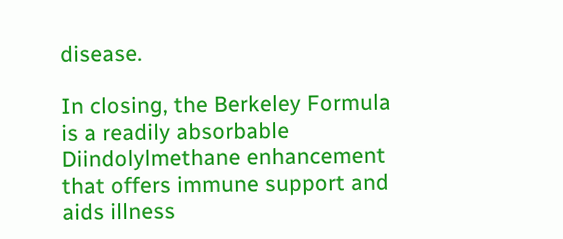disease.

In closing, the Berkeley Formula is a readily absorbable Diindolylmethane enhancement that offers immune support and aids illness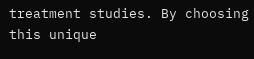treatment studies. By choosing this unique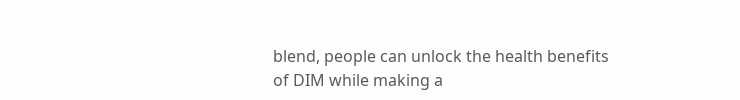blend, people can unlock the health benefits of DIM while making a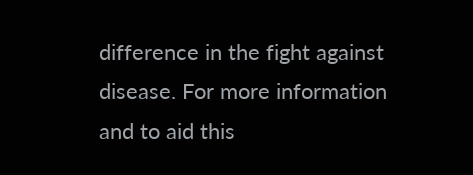difference in the fight against disease. For more information and to aid this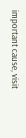important cause, visit